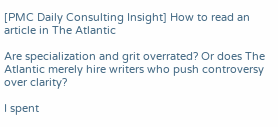[PMC Daily Consulting Insight] How to read an article in The Atlantic

Are specialization and grit overrated? Or does The Atlantic merely hire writers who push controversy over clarity?

I spent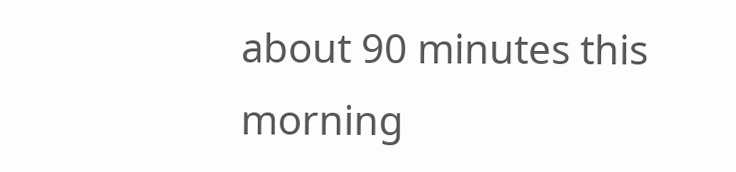about 90 minutes this morning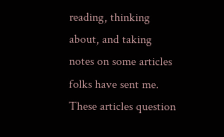reading, thinking about, and taking notes on some articles folks have sent me. These articles question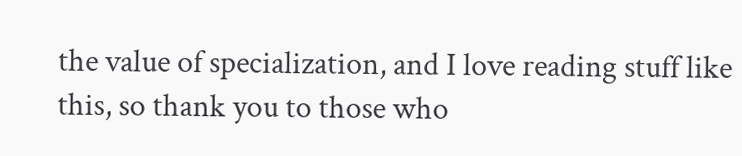the value of specialization, and I love reading stuff like this, so thank you to those who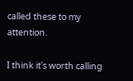called these to my attention.

I think it's worth calling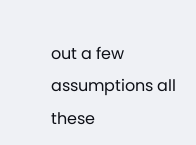out a few assumptions all these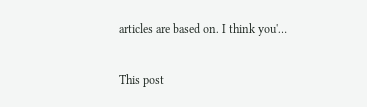articles are based on. I think you'…

This post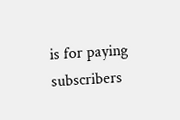is for paying subscribers